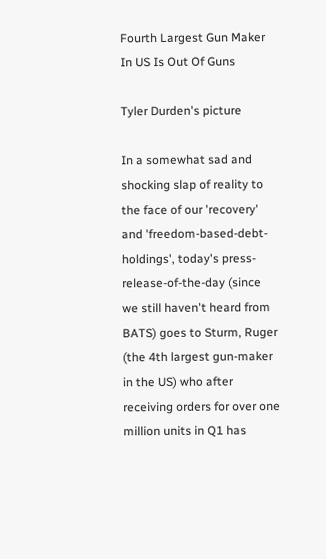Fourth Largest Gun Maker In US Is Out Of Guns

Tyler Durden's picture

In a somewhat sad and shocking slap of reality to the face of our 'recovery' and 'freedom-based-debt-holdings', today's press-release-of-the-day (since we still haven't heard from BATS) goes to Sturm, Ruger (the 4th largest gun-maker in the US) who after receiving orders for over one million units in Q1 has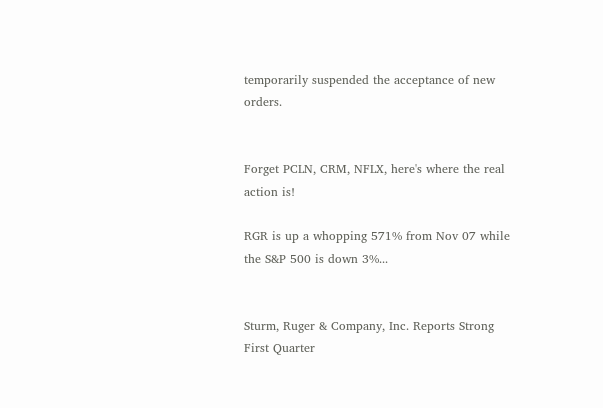temporarily suspended the acceptance of new orders.


Forget PCLN, CRM, NFLX, here's where the real action is!

RGR is up a whopping 571% from Nov 07 while the S&P 500 is down 3%...


Sturm, Ruger & Company, Inc. Reports Strong First Quarter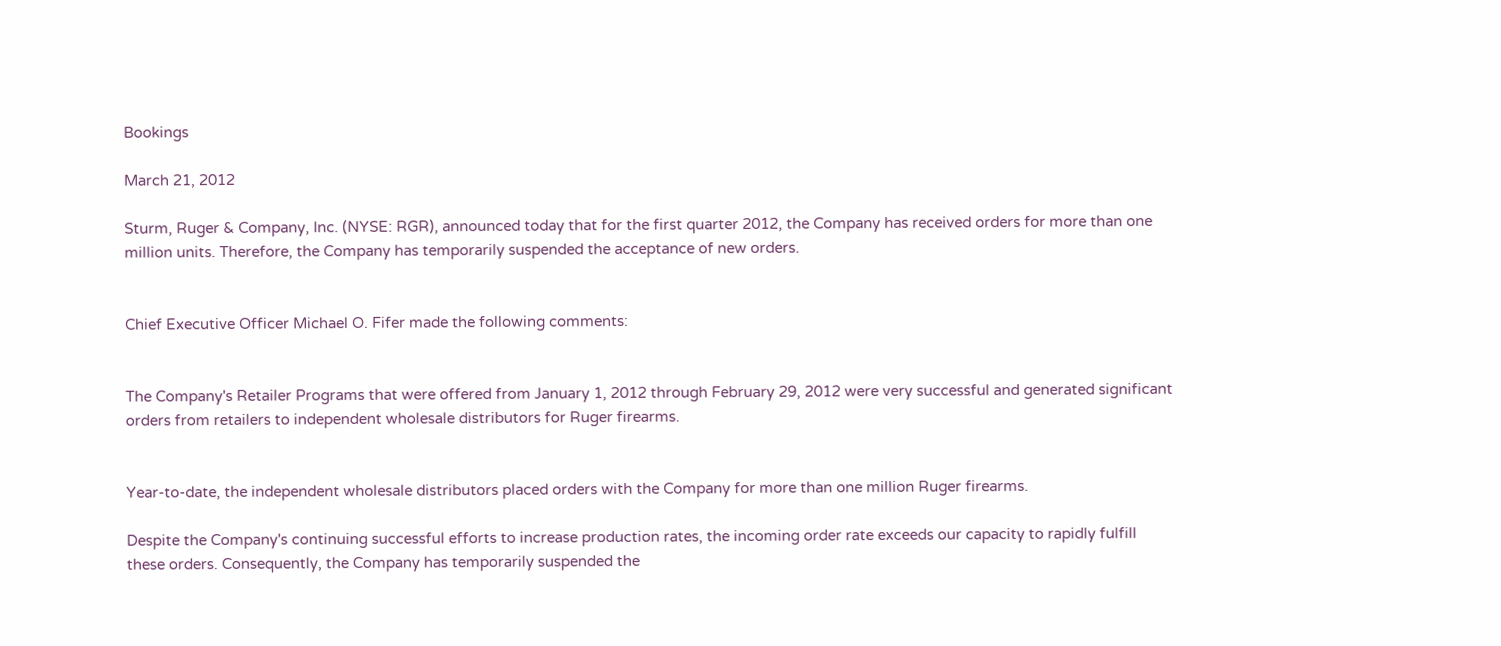Bookings

March 21, 2012

Sturm, Ruger & Company, Inc. (NYSE: RGR), announced today that for the first quarter 2012, the Company has received orders for more than one million units. Therefore, the Company has temporarily suspended the acceptance of new orders.


Chief Executive Officer Michael O. Fifer made the following comments:


The Company's Retailer Programs that were offered from January 1, 2012 through February 29, 2012 were very successful and generated significant orders from retailers to independent wholesale distributors for Ruger firearms.


Year-to-date, the independent wholesale distributors placed orders with the Company for more than one million Ruger firearms.

Despite the Company's continuing successful efforts to increase production rates, the incoming order rate exceeds our capacity to rapidly fulfill these orders. Consequently, the Company has temporarily suspended the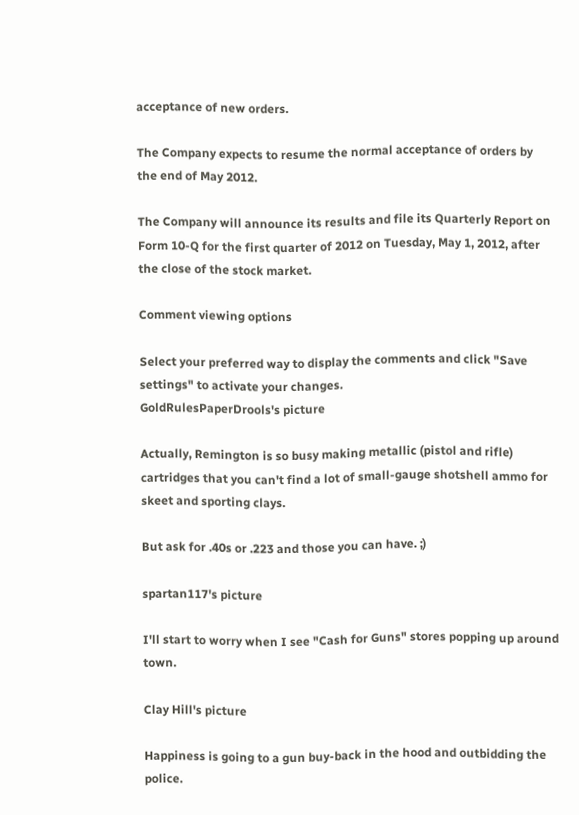acceptance of new orders.

The Company expects to resume the normal acceptance of orders by the end of May 2012.

The Company will announce its results and file its Quarterly Report on Form 10-Q for the first quarter of 2012 on Tuesday, May 1, 2012, after the close of the stock market.

Comment viewing options

Select your preferred way to display the comments and click "Save settings" to activate your changes.
GoldRulesPaperDrools's picture

Actually, Remington is so busy making metallic (pistol and rifle) cartridges that you can't find a lot of small-gauge shotshell ammo for skeet and sporting clays.

But ask for .40s or .223 and those you can have. ;)

spartan117's picture

I'll start to worry when I see "Cash for Guns" stores popping up around town.

Clay Hill's picture

Happiness is going to a gun buy-back in the hood and outbidding the police.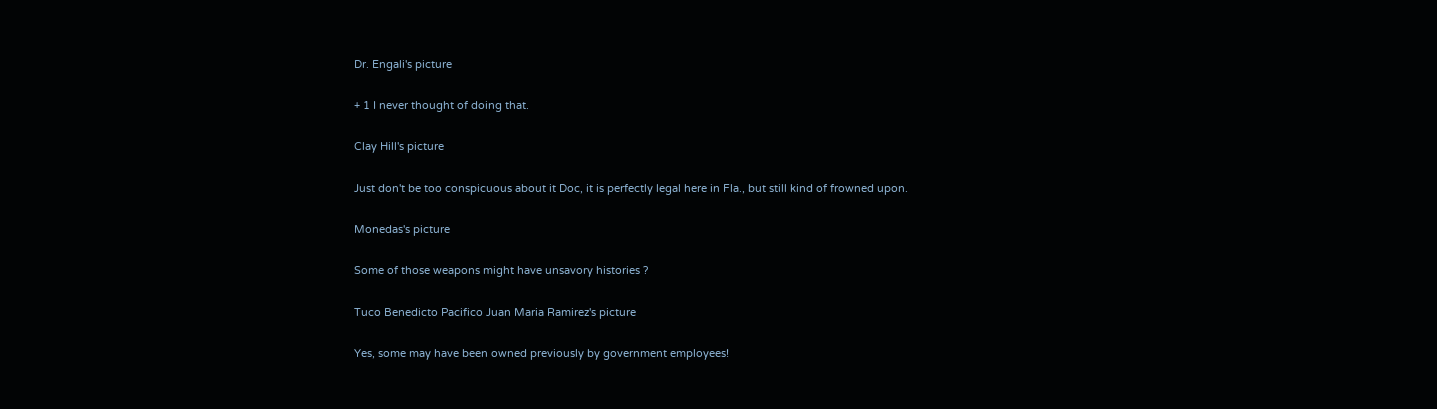Dr. Engali's picture

+ 1 I never thought of doing that.

Clay Hill's picture

Just don't be too conspicuous about it Doc, it is perfectly legal here in Fla., but still kind of frowned upon.

Monedas's picture

Some of those weapons might have unsavory histories ?

Tuco Benedicto Pacifico Juan Maria Ramirez's picture

Yes, some may have been owned previously by government employees!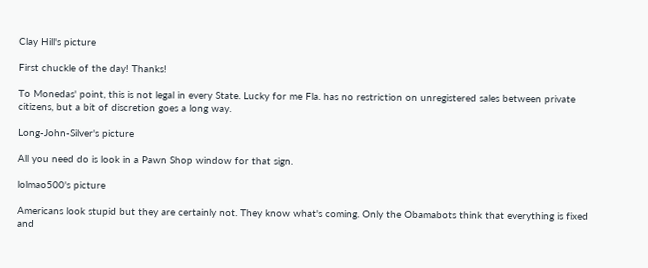Clay Hill's picture

First chuckle of the day! Thanks!

To Monedas' point, this is not legal in every State. Lucky for me Fla. has no restriction on unregistered sales between private citizens, but a bit of discretion goes a long way.

Long-John-Silver's picture

All you need do is look in a Pawn Shop window for that sign.

lolmao500's picture

Americans look stupid but they are certainly not. They know what's coming. Only the Obamabots think that everything is fixed and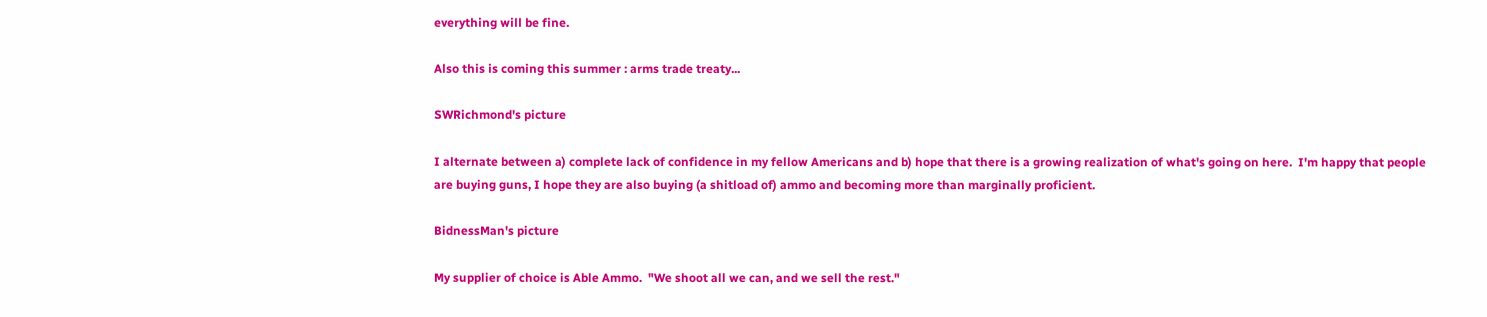everything will be fine.

Also this is coming this summer : arms trade treaty...

SWRichmond's picture

I alternate between a) complete lack of confidence in my fellow Americans and b) hope that there is a growing realization of what's going on here.  I'm happy that people are buying guns, I hope they are also buying (a shitload of) ammo and becoming more than marginally proficient.

BidnessMan's picture

My supplier of choice is Able Ammo.  "We shoot all we can, and we sell the rest."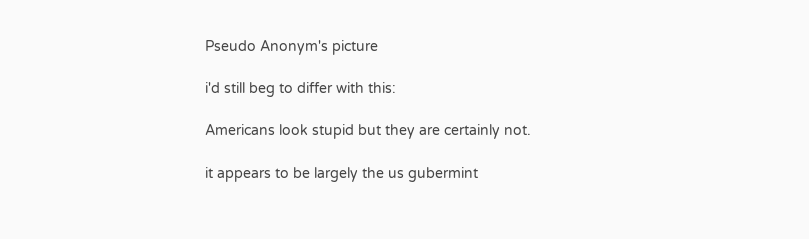Pseudo Anonym's picture

i'd still beg to differ with this:

Americans look stupid but they are certainly not.

it appears to be largely the us gubermint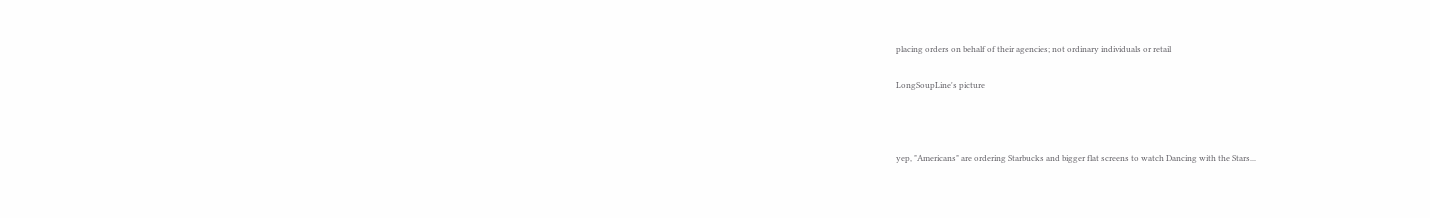placing orders on behalf of their agencies; not ordinary individuals or retail

LongSoupLine's picture



yep, "Americans" are ordering Starbucks and bigger flat screens to watch Dancing with the Stars...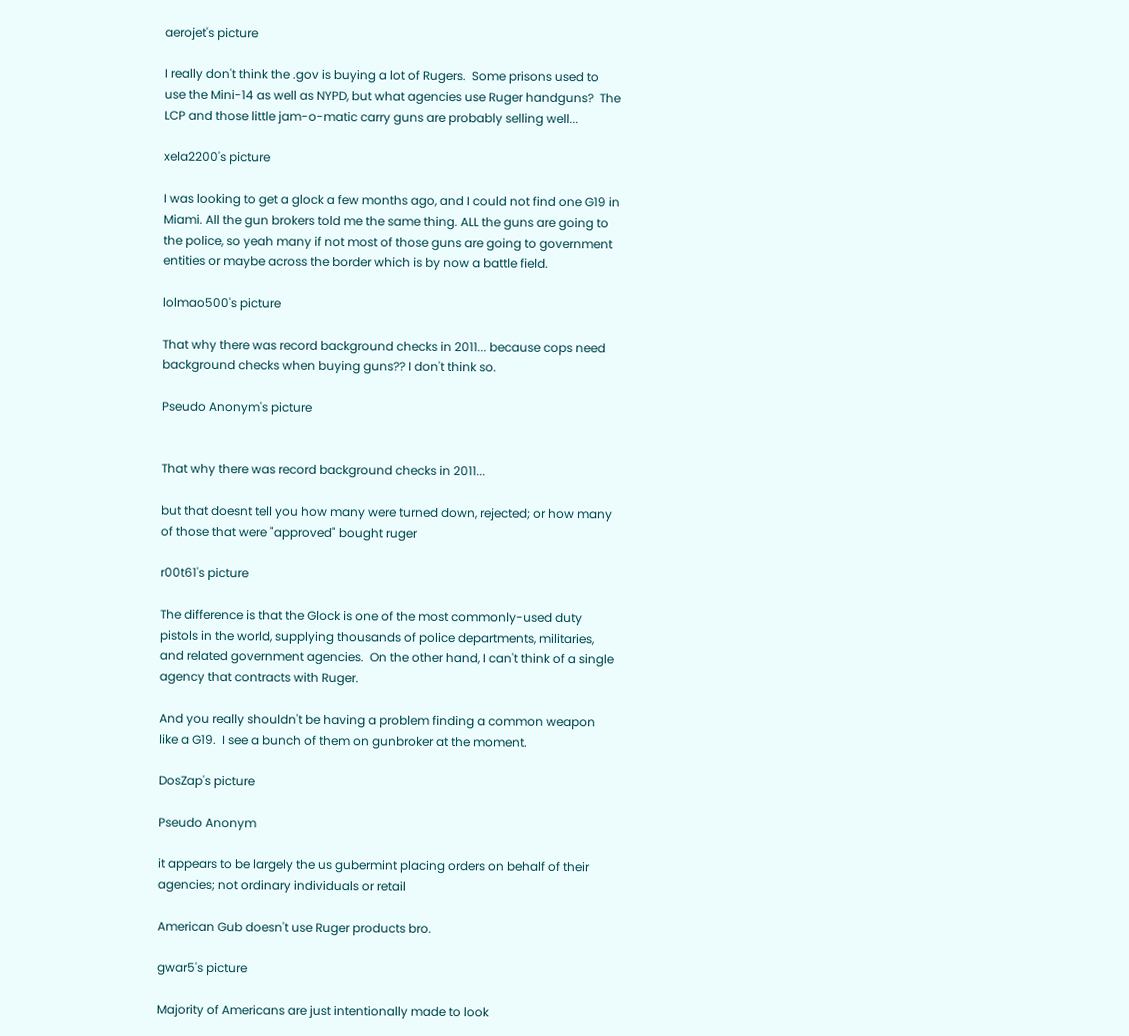aerojet's picture

I really don't think the .gov is buying a lot of Rugers.  Some prisons used to use the Mini-14 as well as NYPD, but what agencies use Ruger handguns?  The LCP and those little jam-o-matic carry guns are probably selling well...

xela2200's picture

I was looking to get a glock a few months ago, and I could not find one G19 in Miami. All the gun brokers told me the same thing. ALL the guns are going to the police, so yeah many if not most of those guns are going to government entities or maybe across the border which is by now a battle field.

lolmao500's picture

That why there was record background checks in 2011... because cops need background checks when buying guns?? I don't think so.

Pseudo Anonym's picture


That why there was record background checks in 2011...

but that doesnt tell you how many were turned down, rejected; or how many of those that were "approved" bought ruger

r00t61's picture

The difference is that the Glock is one of the most commonly-used duty pistols in the world, supplying thousands of police departments, militaries, and related government agencies.  On the other hand, I can't think of a single agency that contracts with Ruger.

And you really shouldn't be having a problem finding a common weapon like a G19.  I see a bunch of them on gunbroker at the moment.

DosZap's picture

Pseudo Anonym

it appears to be largely the us gubermint placing orders on behalf of their agencies; not ordinary individuals or retail

American Gub doesn't use Ruger products bro.

gwar5's picture

Majority of Americans are just intentionally made to look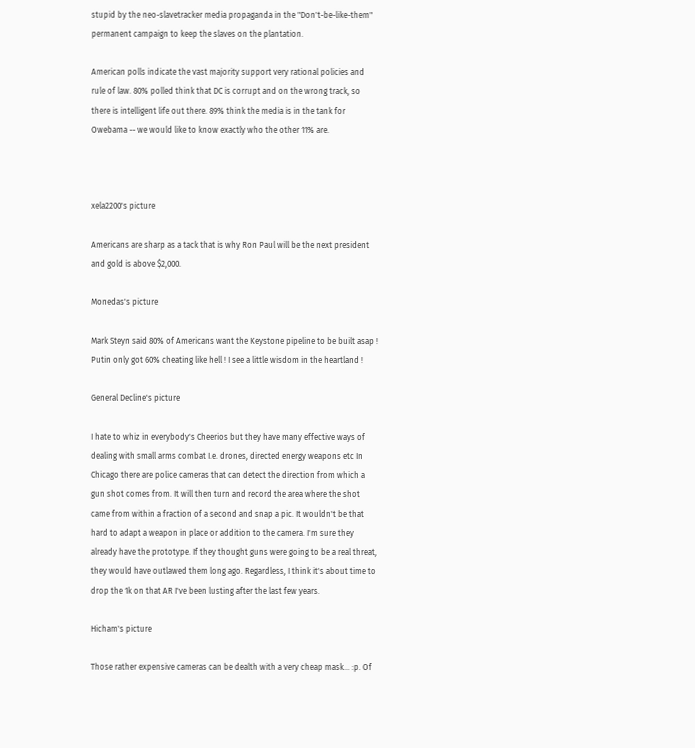stupid by the neo-slavetracker media propaganda in the "Don't-be-like-them" permanent campaign to keep the slaves on the plantation.

American polls indicate the vast majority support very rational policies and rule of law. 80% polled think that DC is corrupt and on the wrong track, so there is intelligent life out there. 89% think the media is in the tank for Owebama -- we would like to know exactly who the other 11% are.



xela2200's picture

Americans are sharp as a tack that is why Ron Paul will be the next president and gold is above $2,000.

Monedas's picture

Mark Steyn said 80% of Americans want the Keystone pipeline to be built asap ! Putin only got 60% cheating like hell ! I see a little wisdom in the heartland !

General Decline's picture

I hate to whiz in everybody's Cheerios but they have many effective ways of dealing with small arms combat I.e. drones, directed energy weapons etc In Chicago there are police cameras that can detect the direction from which a gun shot comes from. It will then turn and record the area where the shot came from within a fraction of a second and snap a pic. It wouldn't be that hard to adapt a weapon in place or addition to the camera. I'm sure they already have the prototype. If they thought guns were going to be a real threat, they would have outlawed them long ago. Regardless, I think it's about time to drop the 1k on that AR I've been lusting after the last few years.

Hicham's picture

Those rather expensive cameras can be dealth with a very cheap mask... :p. Of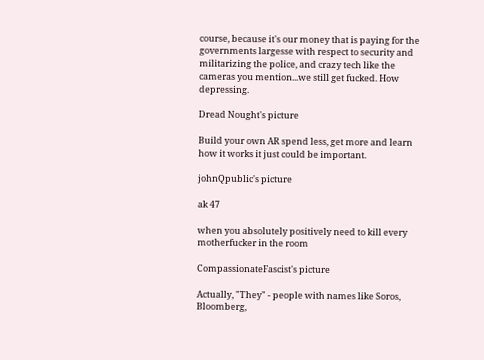course, because it's our money that is paying for the governments largesse with respect to security and militarizing the police, and crazy tech like the cameras you mention...we still get fucked. How depressing.

Dread Nought's picture

Build your own AR spend less, get more and learn how it works it just could be important.

johnQpublic's picture

ak 47

when you absolutely positively need to kill every motherfucker in the room

CompassionateFascist's picture

Actually, "They" - people with names like Soros, Bloomberg,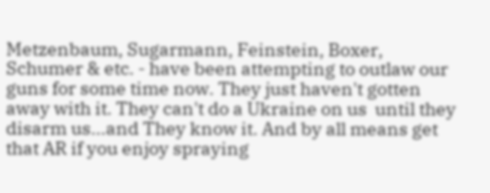Metzenbaum, Sugarmann, Feinstein, Boxer, Schumer & etc. - have been attempting to outlaw our guns for some time now. They just haven't gotten away with it. They can't do a Ukraine on us  until they disarm us...and They know it. And by all means get that AR if you enjoy spraying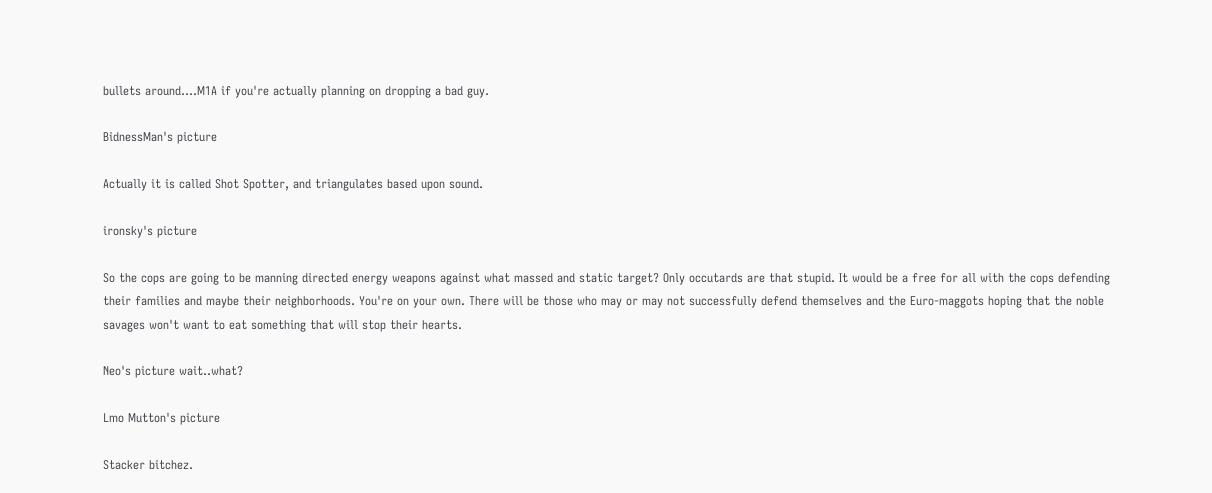bullets around....M1A if you're actually planning on dropping a bad guy.

BidnessMan's picture

Actually it is called Shot Spotter, and triangulates based upon sound.

ironsky's picture

So the cops are going to be manning directed energy weapons against what massed and static target? Only occutards are that stupid. It would be a free for all with the cops defending their families and maybe their neighborhoods. You're on your own. There will be those who may or may not successfully defend themselves and the Euro-maggots hoping that the noble savages won't want to eat something that will stop their hearts.

Neo's picture wait..what?

Lmo Mutton's picture

Stacker bitchez.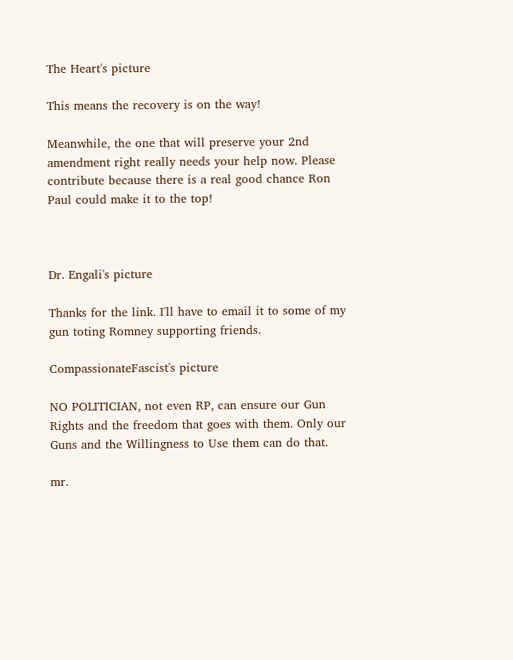The Heart's picture

This means the recovery is on the way!

Meanwhile, the one that will preserve your 2nd amendment right really needs your help now. Please contribute because there is a real good chance Ron Paul could make it to the top!



Dr. Engali's picture

Thanks for the link. I'll have to email it to some of my gun toting Romney supporting friends.

CompassionateFascist's picture

NO POLITICIAN, not even RP, can ensure our Gun Rights and the freedom that goes with them. Only our Guns and the Willingness to Use them can do that.

mr.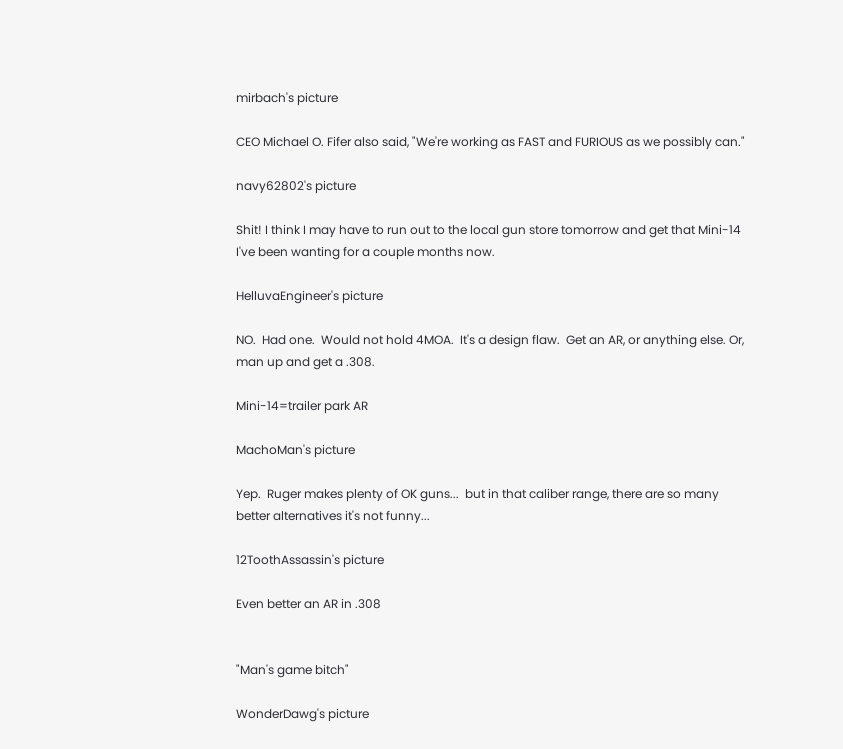mirbach's picture

CEO Michael O. Fifer also said, "We're working as FAST and FURIOUS as we possibly can."

navy62802's picture

Shit! I think I may have to run out to the local gun store tomorrow and get that Mini-14 I've been wanting for a couple months now.

HelluvaEngineer's picture

NO.  Had one.  Would not hold 4MOA.  It's a design flaw.  Get an AR, or anything else. Or, man up and get a .308.

Mini-14=trailer park AR

MachoMan's picture

Yep.  Ruger makes plenty of OK guns...  but in that caliber range, there are so many better alternatives it's not funny...

12ToothAssassin's picture

Even better an AR in .308


"Man's game bitch"

WonderDawg's picture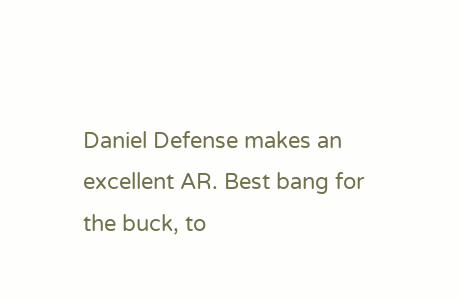Daniel Defense makes an excellent AR. Best bang for the buck, to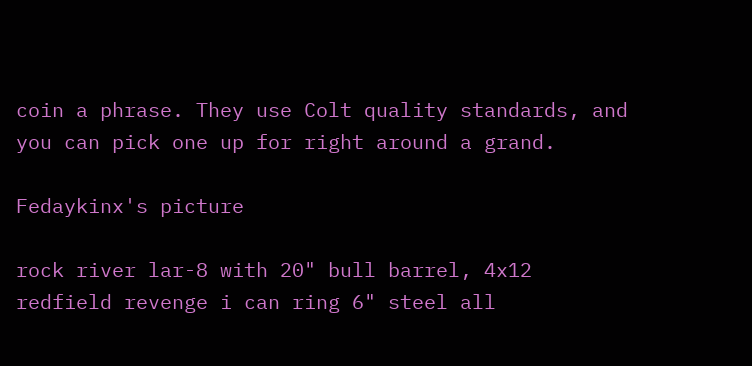coin a phrase. They use Colt quality standards, and you can pick one up for right around a grand.

Fedaykinx's picture

rock river lar-8 with 20" bull barrel, 4x12 redfield revenge i can ring 6" steel all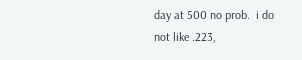day at 500 no prob.  i do not like .223,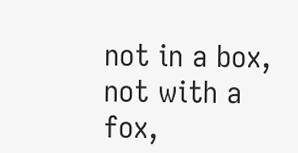not in a box, not with a fox,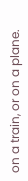on a train, or on a plane.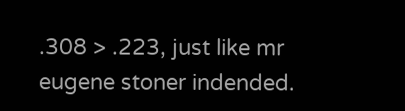.308 > .223, just like mr eugene stoner indended.